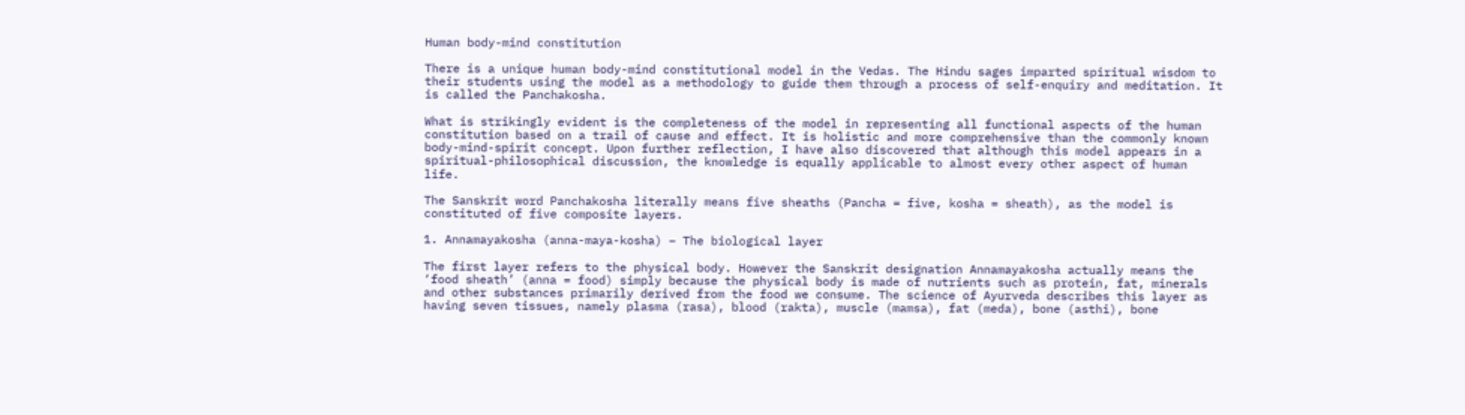Human body-mind constitution

There is a unique human body-mind constitutional model in the Vedas. The Hindu sages imparted spiritual wisdom to their students using the model as a methodology to guide them through a process of self-enquiry and meditation. It is called the Panchakosha.

What is strikingly evident is the completeness of the model in representing all functional aspects of the human constitution based on a trail of cause and effect. It is holistic and more comprehensive than the commonly known body-mind-spirit concept. Upon further reflection, I have also discovered that although this model appears in a spiritual-philosophical discussion, the knowledge is equally applicable to almost every other aspect of human life.

The Sanskrit word Panchakosha literally means five sheaths (Pancha = five, kosha = sheath), as the model is constituted of five composite layers.

1. Annamayakosha (anna-maya-kosha) – The biological layer

The first layer refers to the physical body. However the Sanskrit designation Annamayakosha actually means the ‘food sheath’ (anna = food) simply because the physical body is made of nutrients such as protein, fat, minerals and other substances primarily derived from the food we consume. The science of Ayurveda describes this layer as having seven tissues, namely plasma (rasa), blood (rakta), muscle (mamsa), fat (meda), bone (asthi), bone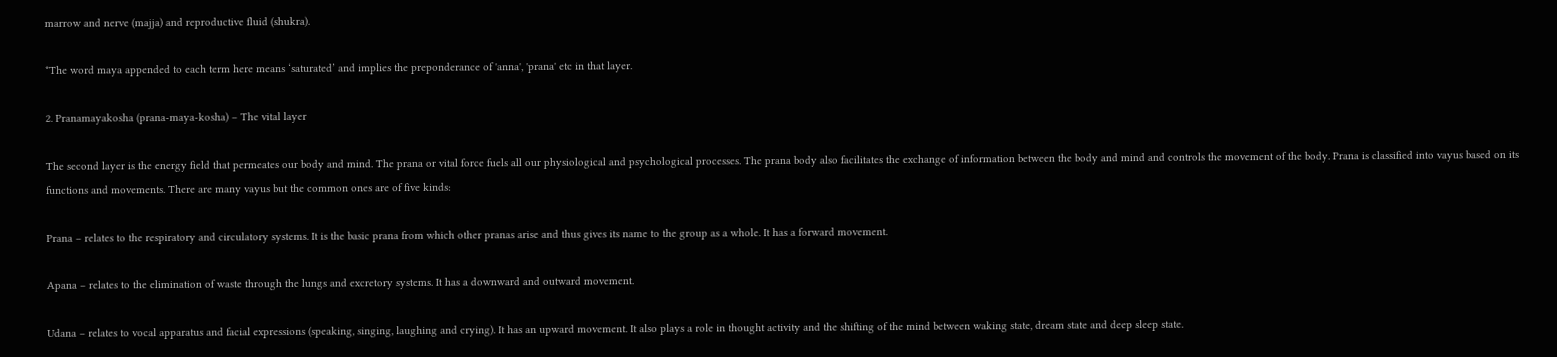marrow and nerve (majja) and reproductive fluid (shukra).

*The word maya appended to each term here means ‘saturated’ and implies the preponderance of 'anna', 'prana' etc in that layer.

2. Pranamayakosha (prana-maya-kosha) – The vital layer

The second layer is the energy field that permeates our body and mind. The prana or vital force fuels all our physiological and psychological processes. The prana body also facilitates the exchange of information between the body and mind and controls the movement of the body. Prana is classified into vayus based on its functions and movements. There are many vayus but the common ones are of five kinds:

Prana – relates to the respiratory and circulatory systems. It is the basic prana from which other pranas arise and thus gives its name to the group as a whole. It has a forward movement.

Apana – relates to the elimination of waste through the lungs and excretory systems. It has a downward and outward movement.

Udana – relates to vocal apparatus and facial expressions (speaking, singing, laughing and crying). It has an upward movement. It also plays a role in thought activity and the shifting of the mind between waking state, dream state and deep sleep state.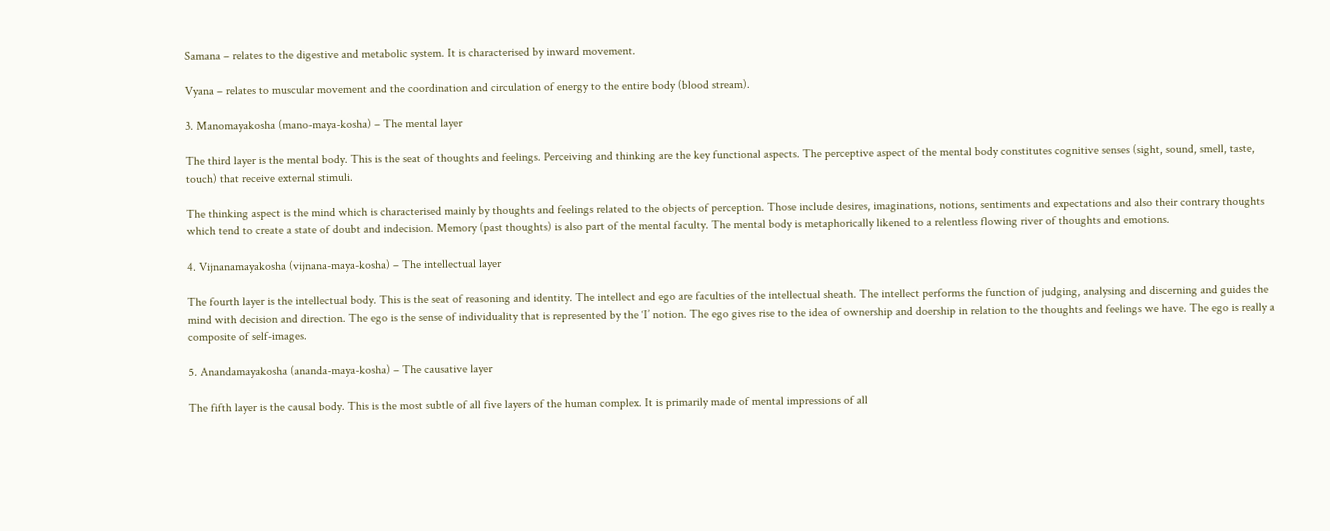Samana – relates to the digestive and metabolic system. It is characterised by inward movement.

Vyana – relates to muscular movement and the coordination and circulation of energy to the entire body (blood stream).

3. Manomayakosha (mano-maya-kosha) – The mental layer

The third layer is the mental body. This is the seat of thoughts and feelings. Perceiving and thinking are the key functional aspects. The perceptive aspect of the mental body constitutes cognitive senses (sight, sound, smell, taste, touch) that receive external stimuli.

The thinking aspect is the mind which is characterised mainly by thoughts and feelings related to the objects of perception. Those include desires, imaginations, notions, sentiments and expectations and also their contrary thoughts which tend to create a state of doubt and indecision. Memory (past thoughts) is also part of the mental faculty. The mental body is metaphorically likened to a relentless flowing river of thoughts and emotions.

4. Vijnanamayakosha (vijnana-maya-kosha) – The intellectual layer

The fourth layer is the intellectual body. This is the seat of reasoning and identity. The intellect and ego are faculties of the intellectual sheath. The intellect performs the function of judging, analysing and discerning and guides the mind with decision and direction. The ego is the sense of individuality that is represented by the ‘I’ notion. The ego gives rise to the idea of ownership and doership in relation to the thoughts and feelings we have. The ego is really a composite of self-images.

5. Anandamayakosha (ananda-maya-kosha) – The causative layer

The fifth layer is the causal body. This is the most subtle of all five layers of the human complex. It is primarily made of mental impressions of all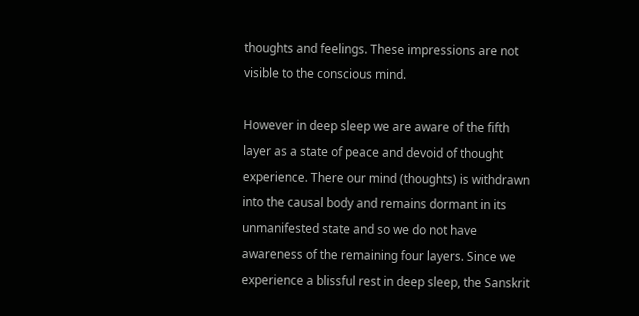thoughts and feelings. These impressions are not visible to the conscious mind.

However in deep sleep we are aware of the fifth layer as a state of peace and devoid of thought experience. There our mind (thoughts) is withdrawn into the causal body and remains dormant in its unmanifested state and so we do not have awareness of the remaining four layers. Since we experience a blissful rest in deep sleep, the Sanskrit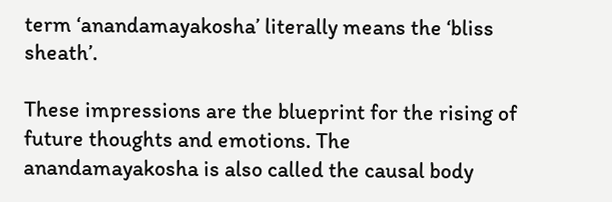term ‘anandamayakosha’ literally means the ‘bliss sheath’.

These impressions are the blueprint for the rising of future thoughts and emotions. The anandamayakosha is also called the causal body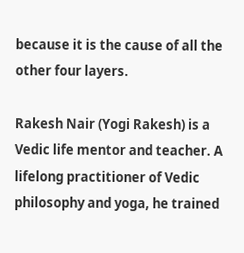because it is the cause of all the other four layers.

Rakesh Nair (Yogi Rakesh) is a Vedic life mentor and teacher. A lifelong practitioner of Vedic philosophy and yoga, he trained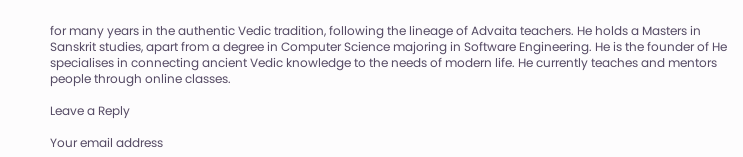for many years in the authentic Vedic tradition, following the lineage of Advaita teachers. He holds a Masters in Sanskrit studies, apart from a degree in Computer Science majoring in Software Engineering. He is the founder of He specialises in connecting ancient Vedic knowledge to the needs of modern life. He currently teaches and mentors people through online classes.

Leave a Reply

Your email address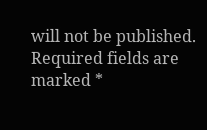will not be published. Required fields are marked *